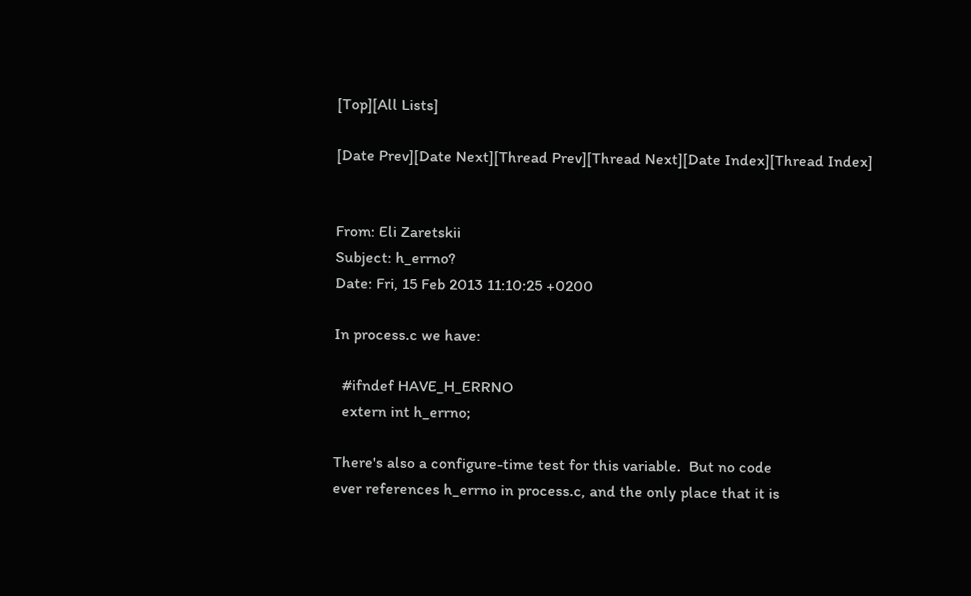[Top][All Lists]

[Date Prev][Date Next][Thread Prev][Thread Next][Date Index][Thread Index]


From: Eli Zaretskii
Subject: h_errno?
Date: Fri, 15 Feb 2013 11:10:25 +0200

In process.c we have:

  #ifndef HAVE_H_ERRNO
  extern int h_errno;

There's also a configure-time test for this variable.  But no code
ever references h_errno in process.c, and the only place that it is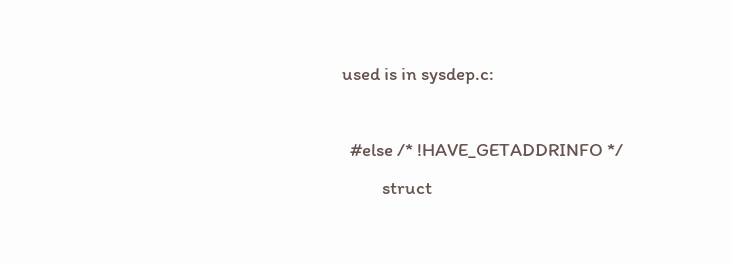used is in sysdep.c:

  #else /* !HAVE_GETADDRINFO */
          struct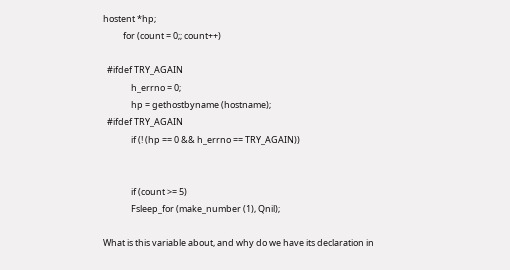hostent *hp;
          for (count = 0;; count++)

  #ifdef TRY_AGAIN
              h_errno = 0;
              hp = gethostbyname (hostname);
  #ifdef TRY_AGAIN
              if (! (hp == 0 && h_errno == TRY_AGAIN))


              if (count >= 5)
              Fsleep_for (make_number (1), Qnil);

What is this variable about, and why do we have its declaration in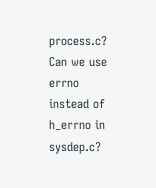process.c?  Can we use errno instead of h_errno in sysdep.c?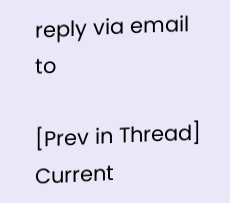reply via email to

[Prev in Thread] Current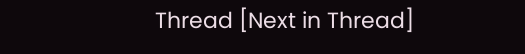Thread [Next in Thread]